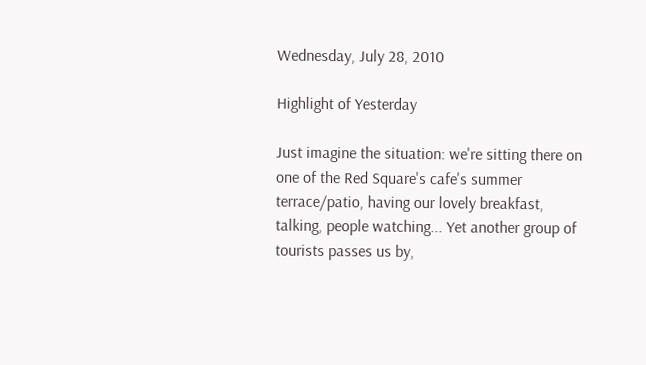Wednesday, July 28, 2010

Highlight of Yesterday

Just imagine the situation: we're sitting there on one of the Red Square's cafe's summer terrace/patio, having our lovely breakfast, talking, people watching... Yet another group of tourists passes us by,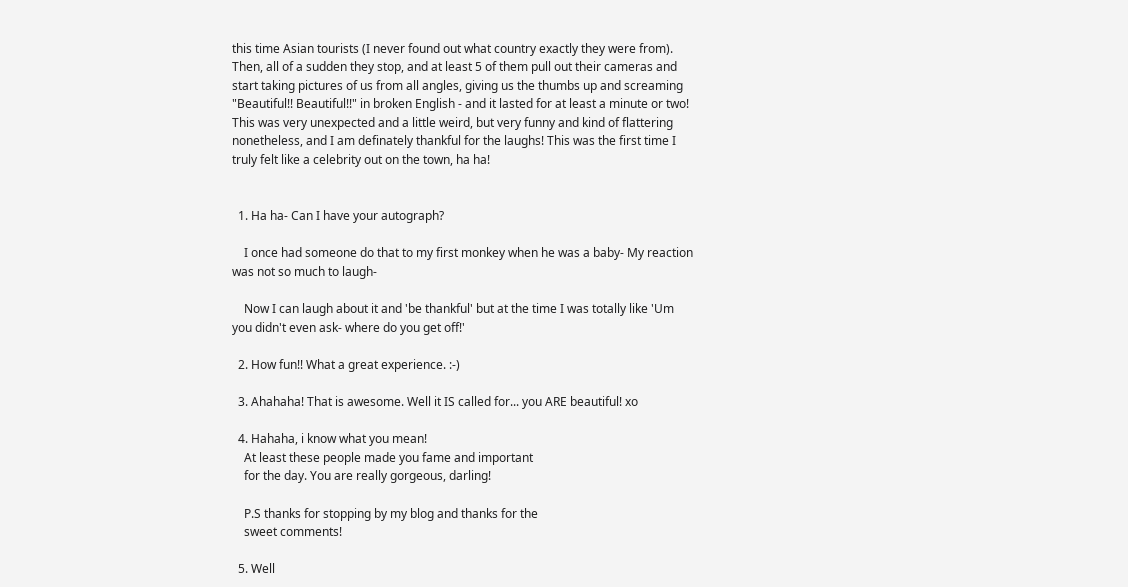this time Asian tourists (I never found out what country exactly they were from). Then, all of a sudden they stop, and at least 5 of them pull out their cameras and start taking pictures of us from all angles, giving us the thumbs up and screaming "Beautiful!! Beautiful!!" in broken English - and it lasted for at least a minute or two! This was very unexpected and a little weird, but very funny and kind of flattering nonetheless, and I am definately thankful for the laughs! This was the first time I truly felt like a celebrity out on the town, ha ha!


  1. Ha ha- Can I have your autograph?

    I once had someone do that to my first monkey when he was a baby- My reaction was not so much to laugh-

    Now I can laugh about it and 'be thankful' but at the time I was totally like 'Um you didn't even ask- where do you get off!'

  2. How fun!! What a great experience. :-)

  3. Ahahaha! That is awesome. Well it IS called for... you ARE beautiful! xo

  4. Hahaha, i know what you mean!
    At least these people made you fame and important
    for the day. You are really gorgeous, darling!

    P.S thanks for stopping by my blog and thanks for the
    sweet comments!

  5. Well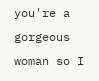you're a gorgeous woman so I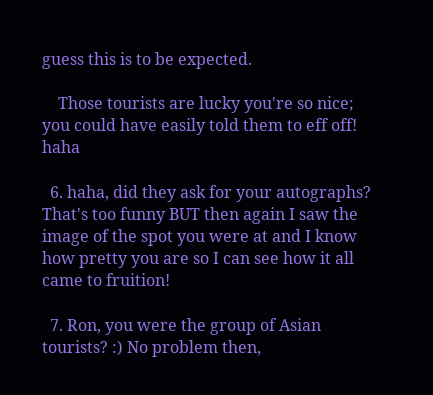guess this is to be expected.

    Those tourists are lucky you're so nice; you could have easily told them to eff off! haha

  6. haha, did they ask for your autographs? That's too funny BUT then again I saw the image of the spot you were at and I know how pretty you are so I can see how it all came to fruition!

  7. Ron, you were the group of Asian tourists? :) No problem then,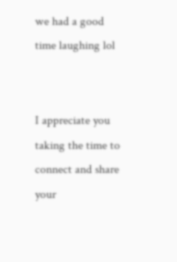we had a good time laughing lol


I appreciate you taking the time to connect and share your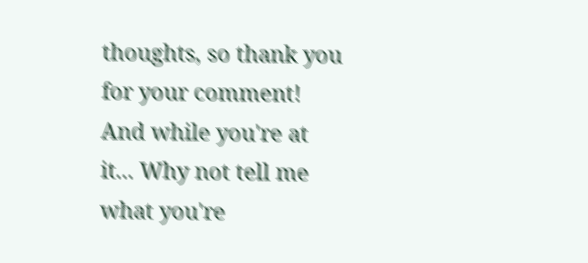thoughts, so thank you for your comment! And while you're at it... Why not tell me what you're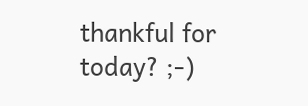thankful for today? ;-)